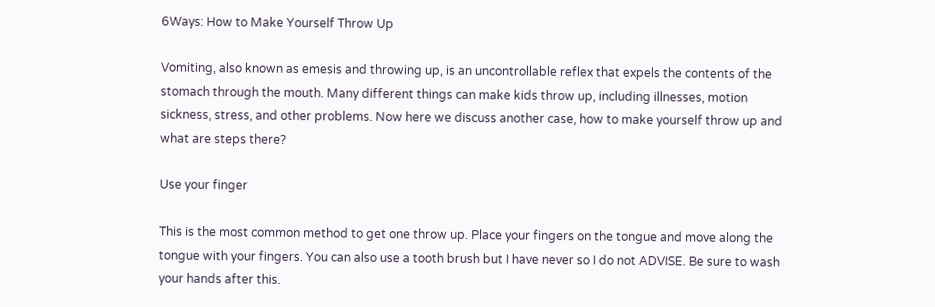6Ways: How to Make Yourself Throw Up

Vomiting, also known as emesis and throwing up, is an uncontrollable reflex that expels the contents of the stomach through the mouth. Many different things can make kids throw up, including illnesses, motion sickness, stress, and other problems. Now here we discuss another case, how to make yourself throw up and what are steps there?

Use your finger

This is the most common method to get one throw up. Place your fingers on the tongue and move along the tongue with your fingers. You can also use a tooth brush but I have never so I do not ADVISE. Be sure to wash your hands after this.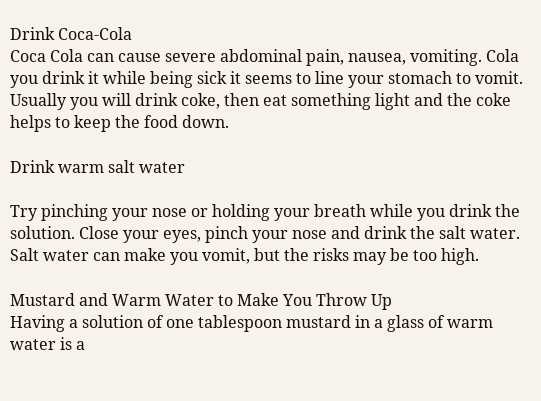Drink Coca-Cola
Coca Cola can cause severe abdominal pain, nausea, vomiting. Cola you drink it while being sick it seems to line your stomach to vomit. Usually you will drink coke, then eat something light and the coke helps to keep the food down.

Drink warm salt water

Try pinching your nose or holding your breath while you drink the solution. Close your eyes, pinch your nose and drink the salt water. Salt water can make you vomit, but the risks may be too high.

Mustard and Warm Water to Make You Throw Up
Having a solution of one tablespoon mustard in a glass of warm water is a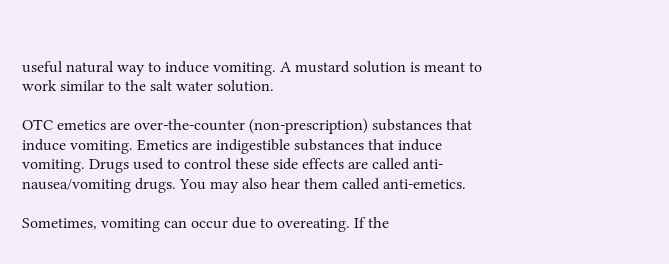useful natural way to induce vomiting. A mustard solution is meant to work similar to the salt water solution.

OTC emetics are over-the-counter (non-prescription) substances that induce vomiting. Emetics are indigestible substances that induce vomiting. Drugs used to control these side effects are called anti-nausea/vomiting drugs. You may also hear them called anti-emetics.

Sometimes, vomiting can occur due to overeating. If the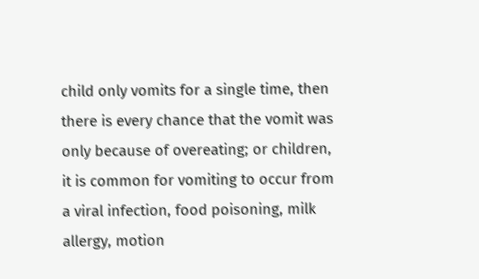child only vomits for a single time, then there is every chance that the vomit was only because of overeating; or children, it is common for vomiting to occur from a viral infection, food poisoning, milk allergy, motion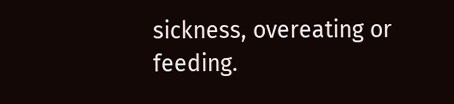sickness, overeating or feeding.